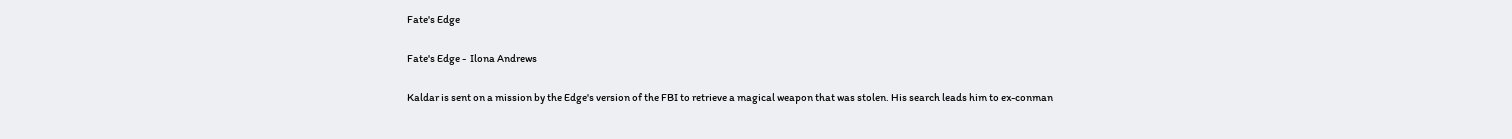Fate's Edge

Fate's Edge -  Ilona Andrews

Kaldar is sent on a mission by the Edge's version of the FBI to retrieve a magical weapon that was stolen. His search leads him to ex-conman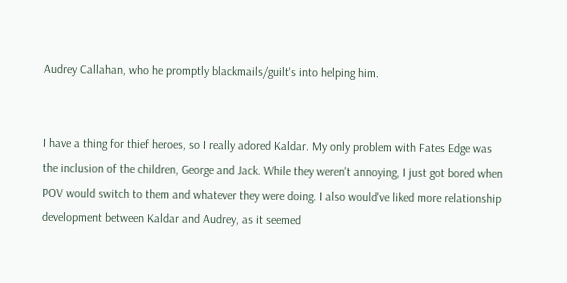Audrey Callahan, who he promptly blackmails/guilt's into helping him.


I have a thing for thief heroes, so I really adored Kaldar. My only problem with Fates Edge was the inclusion of the children, George and Jack. While they weren't annoying, I just got bored when POV would switch to them and whatever they were doing. I also would've liked more relationship development between Kaldar and Audrey, as it seemed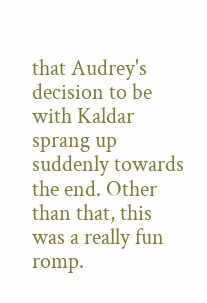that Audrey's decision to be with Kaldar sprang up suddenly towards the end. Other than that, this was a really fun romp.